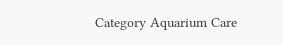Category Aquarium Care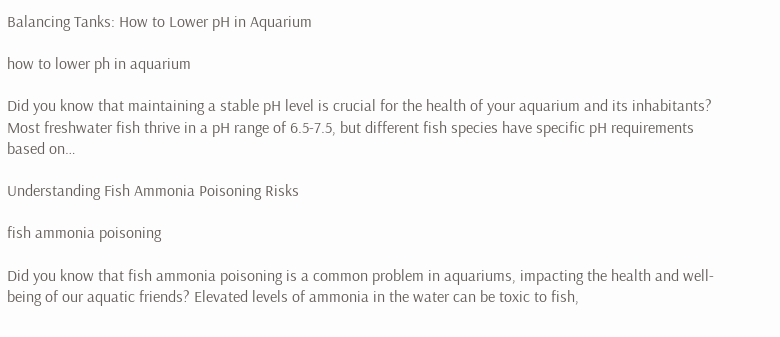Balancing Tanks: How to Lower pH in Aquarium

how to lower ph in aquarium

Did you know that maintaining a stable pH level is crucial for the health of your aquarium and its inhabitants? Most freshwater fish thrive in a pH range of 6.5-7.5, but different fish species have specific pH requirements based on…

Understanding Fish Ammonia Poisoning Risks

fish ammonia poisoning

Did you know that fish ammonia poisoning is a common problem in aquariums, impacting the health and well-being of our aquatic friends? Elevated levels of ammonia in the water can be toxic to fish,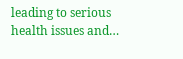leading to serious health issues and…